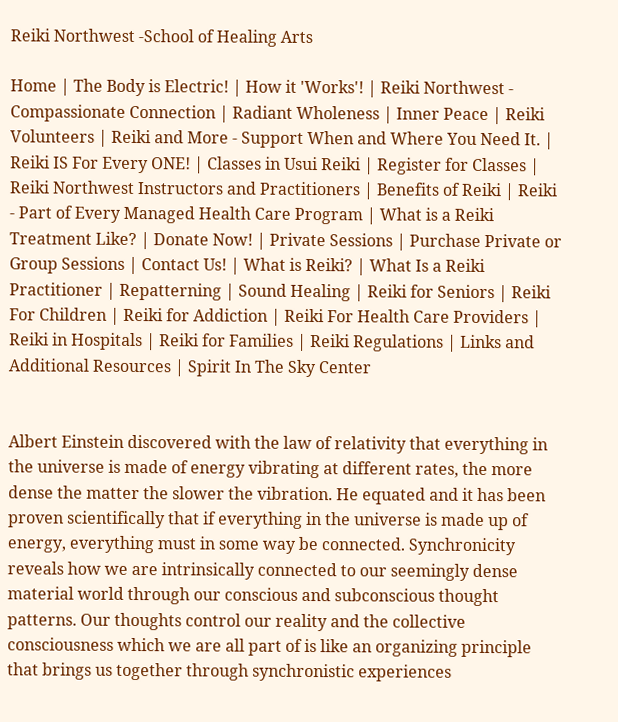Reiki Northwest -School of Healing Arts

Home | The Body is Electric! | How it 'Works'! | Reiki Northwest - Compassionate Connection | Radiant Wholeness | Inner Peace | Reiki Volunteers | Reiki and More - Support When and Where You Need It. | Reiki IS For Every ONE! | Classes in Usui Reiki | Register for Classes | Reiki Northwest Instructors and Practitioners | Benefits of Reiki | Reiki - Part of Every Managed Health Care Program | What is a Reiki Treatment Like? | Donate Now! | Private Sessions | Purchase Private or Group Sessions | Contact Us! | What is Reiki? | What Is a Reiki Practitioner | Repatterning | Sound Healing | Reiki for Seniors | Reiki For Children | Reiki for Addiction | Reiki For Health Care Providers | Reiki in Hospitals | Reiki for Families | Reiki Regulations | Links and Additional Resources | Spirit In The Sky Center


Albert Einstein discovered with the law of relativity that everything in the universe is made of energy vibrating at different rates, the more dense the matter the slower the vibration. He equated and it has been proven scientifically that if everything in the universe is made up of energy, everything must in some way be connected. Synchronicity reveals how we are intrinsically connected to our seemingly dense material world through our conscious and subconscious thought patterns. Our thoughts control our reality and the collective consciousness which we are all part of is like an organizing principle that brings us together through synchronistic experiences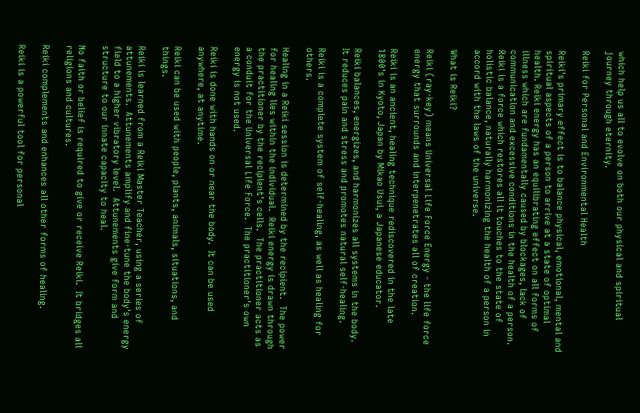which help us all to evolve on both our physical and spiritual journey through eternity.

Reiki for Personal and Environmental Health

Reiki's primary effect is to balance physical, emotional, mental and spiritual aspects of a person to arrive at a state of optimal health. Reiki energy has an equilibrating effect on all forms of illness which are fundamentally caused by blockages, lack of communication and excessive conditions in the health of a person. Reiki is a force which restores all it touches to the state of holistic balance, naturally harmonizing the health of a person in accord with the laws of the universe.

What is Reiki?

Reiki (ray-key) means Universal Life Force Energy - the life force energy that surrounds and interpenetrates all of creation.

Reiki is an ancient, healing technique rediscovered in the late 1800's in Kyoto, Japan by Mikao Usui, a Japanese educator.

Reiki balances, energizes, and harmonizes all systems in the body.  It reduces pain and stress and promotes natural self-healing.

Reiki is a complete system of self-healing, as well as healing for others.

Healing in a Reiki session is determined by the recipient.  The power for healing lies within the individual.  Reiki energy is drawn through the practitioner by the recipient's cells.  The practitioner acts as a conduit for the Universal Life Force.  The practitioner's own energy is not used.

Reiki is done with hands on or near the body.  It can be used anywhere, at anytime.

Reiki can be used with people, plants, animals, situations, and things.

Reiki is learned from a Reiki Master Teacher, using a series of attunements.  Attunements amplify and fine-tune the body's energy field to a higher vibratory level.  Attunements give form and structure to our innate capacity to heal.

No faith or belief is required to give or receive Reiki.  It bridges all religions and cultures.

Reiki complements and enhances all other forms of healing.

Reiki is a powerful tool for personal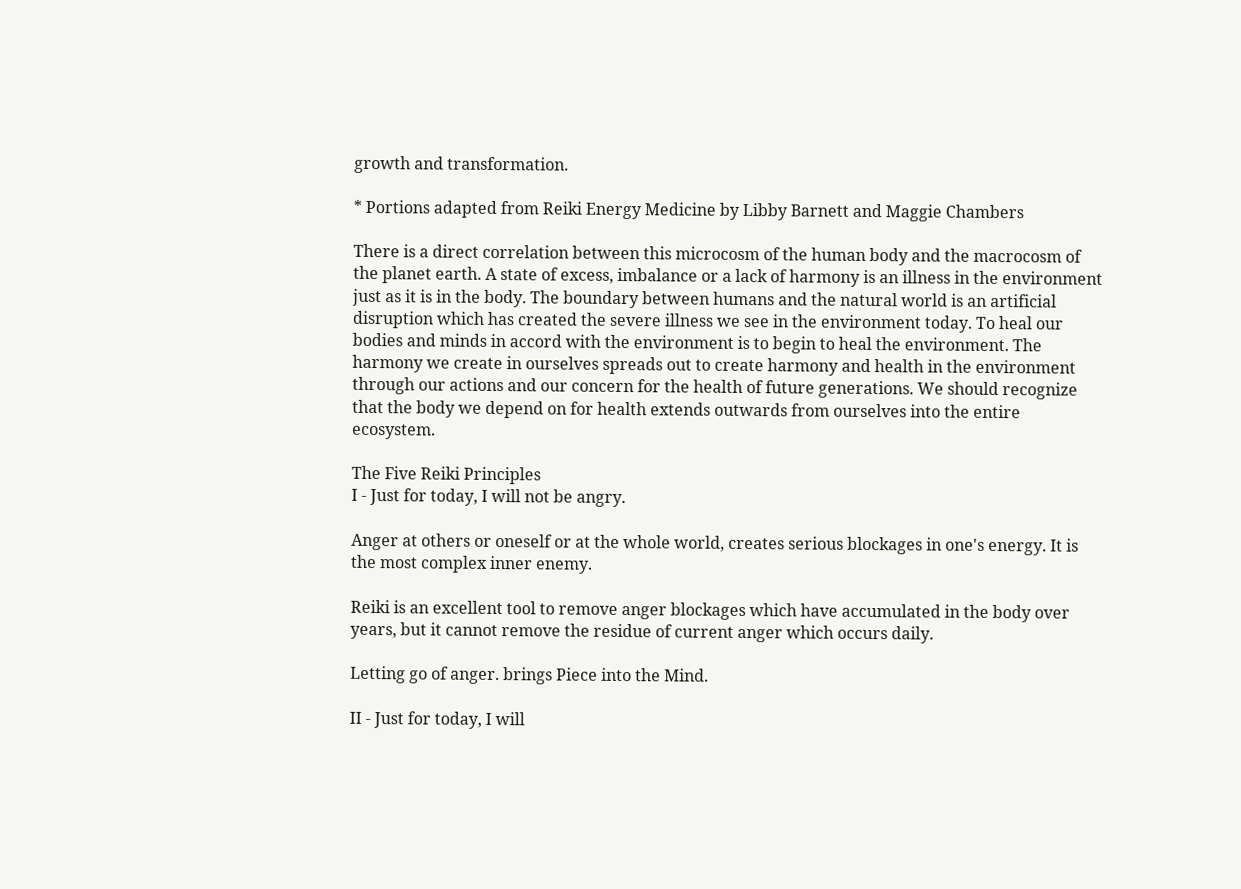growth and transformation.

* Portions adapted from Reiki Energy Medicine by Libby Barnett and Maggie Chambers

There is a direct correlation between this microcosm of the human body and the macrocosm of the planet earth. A state of excess, imbalance or a lack of harmony is an illness in the environment just as it is in the body. The boundary between humans and the natural world is an artificial disruption which has created the severe illness we see in the environment today. To heal our bodies and minds in accord with the environment is to begin to heal the environment. The harmony we create in ourselves spreads out to create harmony and health in the environment through our actions and our concern for the health of future generations. We should recognize that the body we depend on for health extends outwards from ourselves into the entire ecosystem.

The Five Reiki Principles
I - Just for today, I will not be angry.

Anger at others or oneself or at the whole world, creates serious blockages in one's energy. It is the most complex inner enemy.

Reiki is an excellent tool to remove anger blockages which have accumulated in the body over years, but it cannot remove the residue of current anger which occurs daily.

Letting go of anger. brings Piece into the Mind.

II - Just for today, I will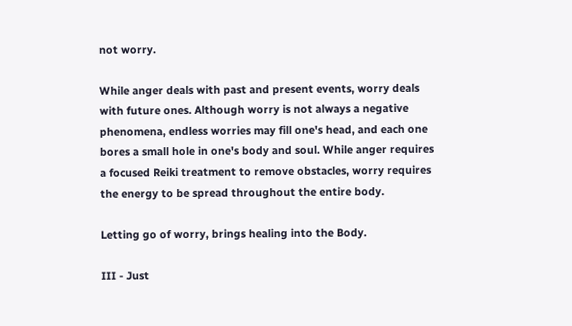not worry.

While anger deals with past and present events, worry deals with future ones. Although worry is not always a negative phenomena, endless worries may fill one's head, and each one bores a small hole in one's body and soul. While anger requires a focused Reiki treatment to remove obstacles, worry requires the energy to be spread throughout the entire body.

Letting go of worry, brings healing into the Body.

III - Just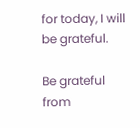for today, I will be grateful.

Be grateful from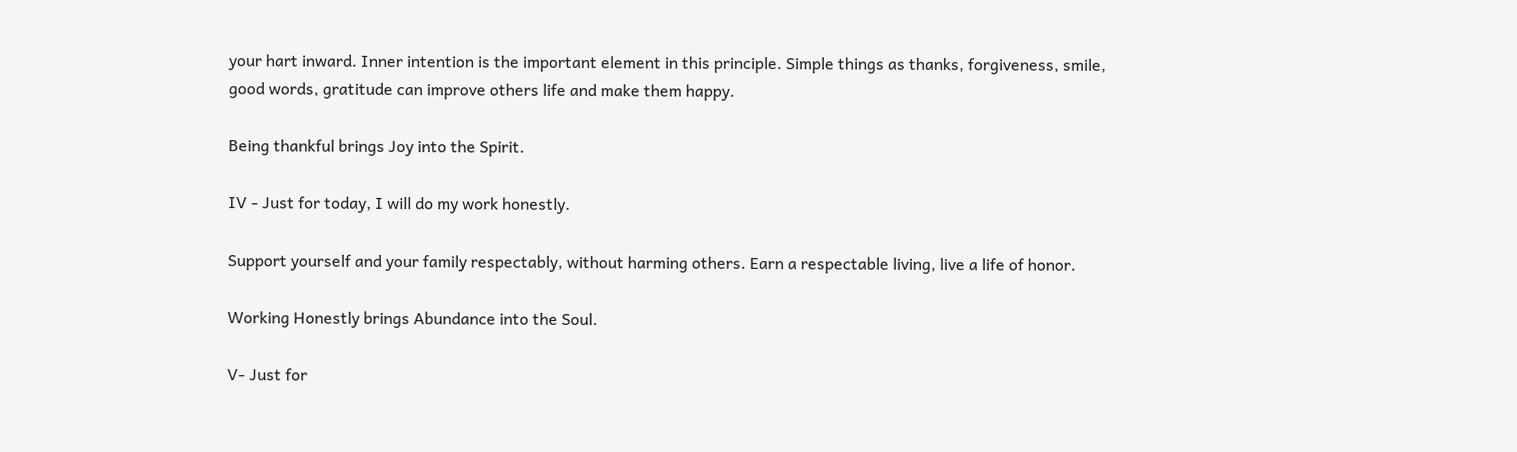your hart inward. Inner intention is the important element in this principle. Simple things as thanks, forgiveness, smile, good words, gratitude can improve others life and make them happy.

Being thankful brings Joy into the Spirit.

IV - Just for today, I will do my work honestly.

Support yourself and your family respectably, without harming others. Earn a respectable living, live a life of honor.

Working Honestly brings Abundance into the Soul.

V- Just for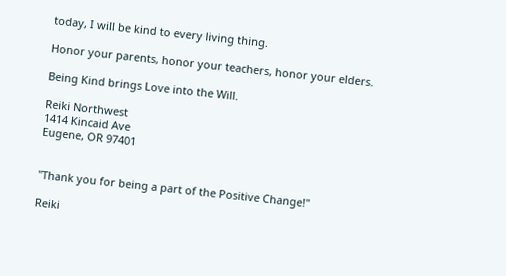today, I will be kind to every living thing.

Honor your parents, honor your teachers, honor your elders.

Being Kind brings Love into the Will.

Reiki Northwest
1414 Kincaid Ave
Eugene, OR 97401


"Thank you for being a part of the Positive Change!"

Reiki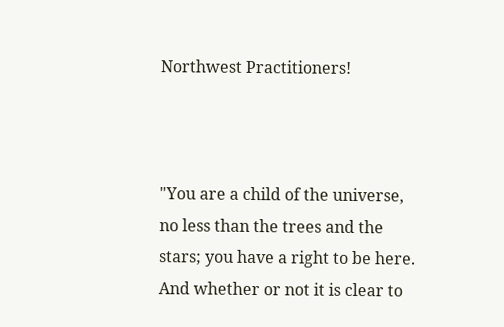Northwest Practitioners!



"You are a child of the universe, no less than the trees and the stars; you have a right to be here. And whether or not it is clear to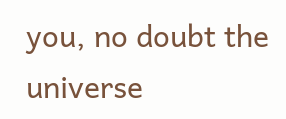you, no doubt the universe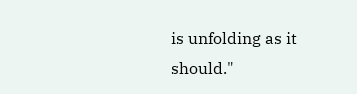is unfolding as it should."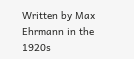Written by Max Ehrmann in the 1920s